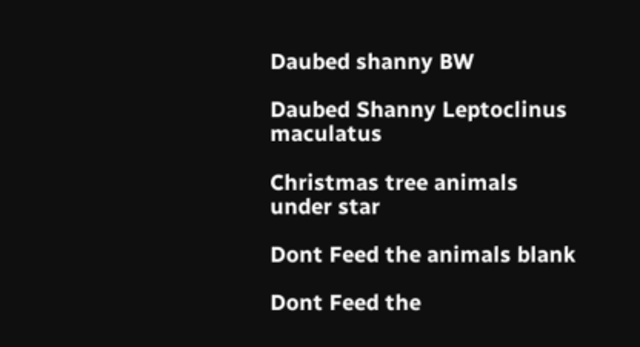Daubed shanny BW

Daubed Shanny Leptoclinus maculatus

Christmas tree animals under star

Dont Feed the animals blank

Dont Feed the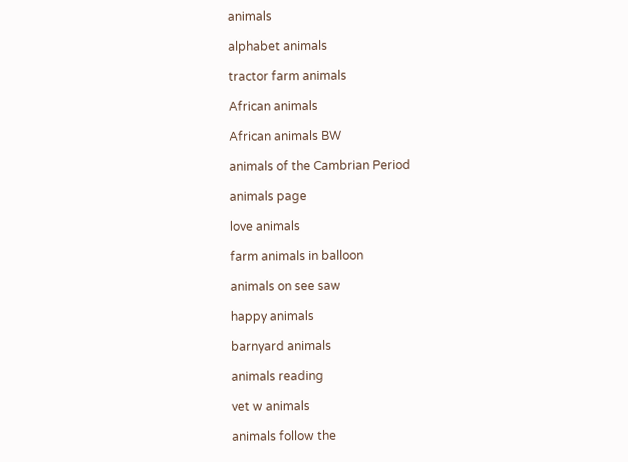animals

alphabet animals

tractor farm animals

African animals

African animals BW

animals of the Cambrian Period

animals page

love animals

farm animals in balloon

animals on see saw

happy animals

barnyard animals

animals reading

vet w animals

animals follow the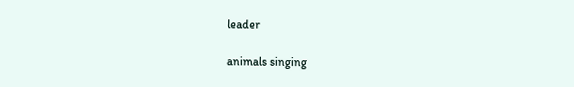leader

animals singing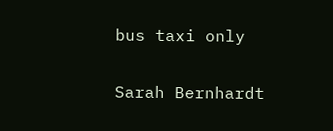bus taxi only

Sarah Bernhardt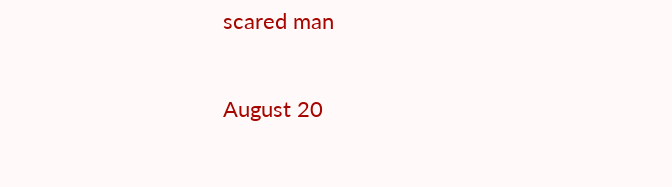scared man

August 20